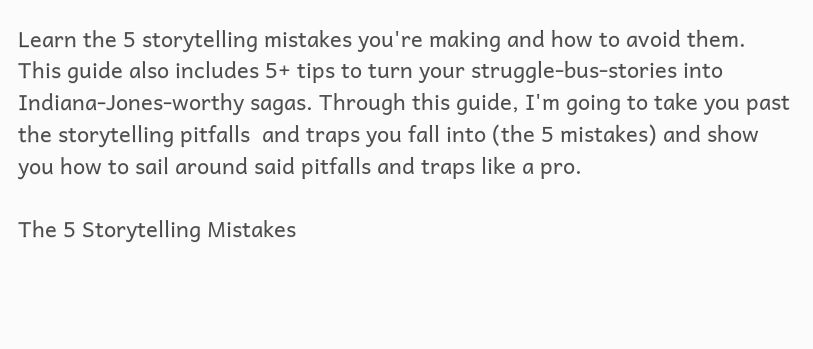Learn the 5 storytelling mistakes you're making and how to avoid them. This guide also includes 5+ tips to turn your struggle-bus-stories into Indiana-Jones-worthy sagas. Through this guide, I'm going to take you past the storytelling pitfalls  and traps you fall into (the 5 mistakes) and show you how to sail around said pitfalls and traps like a pro.

The 5 Storytelling Mistakes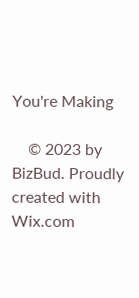You're Making

    © 2023 by BizBud. Proudly created with Wix.com